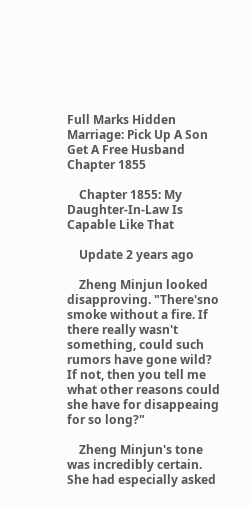Full Marks Hidden Marriage: Pick Up A Son Get A Free Husband Chapter 1855

    Chapter 1855: My Daughter-In-Law Is Capable Like That

    Update 2 years ago

    Zheng Minjun looked disapproving. "There'sno smoke without a fire. If there really wasn't something, could such rumors have gone wild? If not, then you tell me what other reasons could she have for disappeaing for so long?"

    Zheng Minjun's tone was incredibly certain. She had especially asked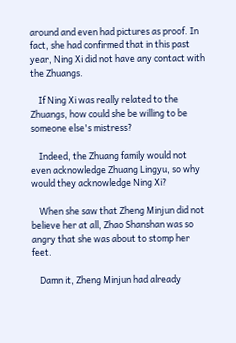around and even had pictures as proof. In fact, she had confirmed that in this past year, Ning Xi did not have any contact with the Zhuangs.

    If Ning Xi was really related to the Zhuangs, how could she be willing to be someone else's mistress?

    Indeed, the Zhuang family would not even acknowledge Zhuang Lingyu, so why would they acknowledge Ning Xi?

    When she saw that Zheng Minjun did not believe her at all, Zhao Shanshan was so angry that she was about to stomp her feet.

    Damn it, Zheng Minjun had already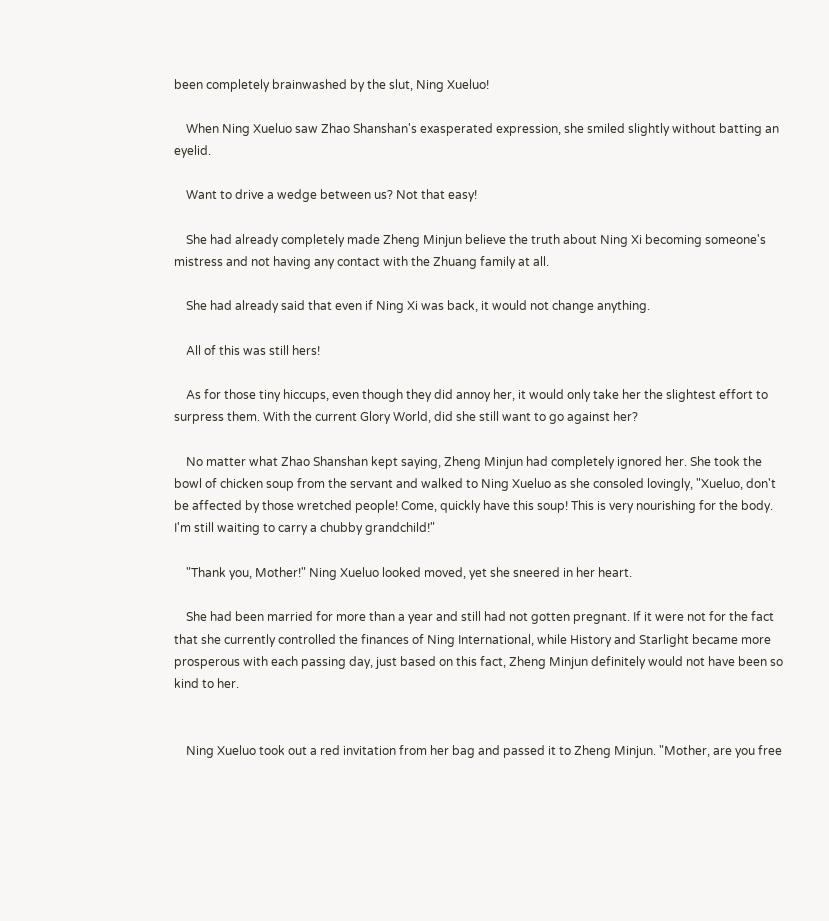been completely brainwashed by the slut, Ning Xueluo!

    When Ning Xueluo saw Zhao Shanshan's exasperated expression, she smiled slightly without batting an eyelid.

    Want to drive a wedge between us? Not that easy!

    She had already completely made Zheng Minjun believe the truth about Ning Xi becoming someone's mistress and not having any contact with the Zhuang family at all.

    She had already said that even if Ning Xi was back, it would not change anything.

    All of this was still hers!

    As for those tiny hiccups, even though they did annoy her, it would only take her the slightest effort to surpress them. With the current Glory World, did she still want to go against her?

    No matter what Zhao Shanshan kept saying, Zheng Minjun had completely ignored her. She took the bowl of chicken soup from the servant and walked to Ning Xueluo as she consoled lovingly, "Xueluo, don't be affected by those wretched people! Come, quickly have this soup! This is very nourishing for the body. I'm still waiting to carry a chubby grandchild!"

    "Thank you, Mother!" Ning Xueluo looked moved, yet she sneered in her heart.

    She had been married for more than a year and still had not gotten pregnant. If it were not for the fact that she currently controlled the finances of Ning International, while History and Starlight became more prosperous with each passing day, just based on this fact, Zheng Minjun definitely would not have been so kind to her.


    Ning Xueluo took out a red invitation from her bag and passed it to Zheng Minjun. "Mother, are you free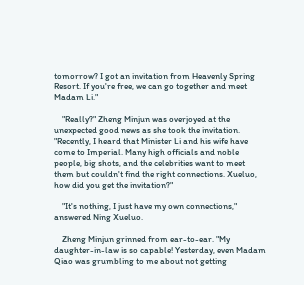tomorrow? I got an invitation from Heavenly Spring Resort. If you're free, we can go together and meet Madam Li."

    "Really?" Zheng Minjun was overjoyed at the unexpected good news as she took the invitation. "Recently, I heard that Minister Li and his wife have come to Imperial. Many high officials and noble people, big shots, and the celebrities want to meet them but couldn't find the right connections. Xueluo, how did you get the invitation?"

    "It's nothing, I just have my own connections," answered Ning Xueluo.

    Zheng Minjun grinned from ear-to-ear. "My daughter-in-law is so capable! Yesterday, even Madam Qiao was grumbling to me about not getting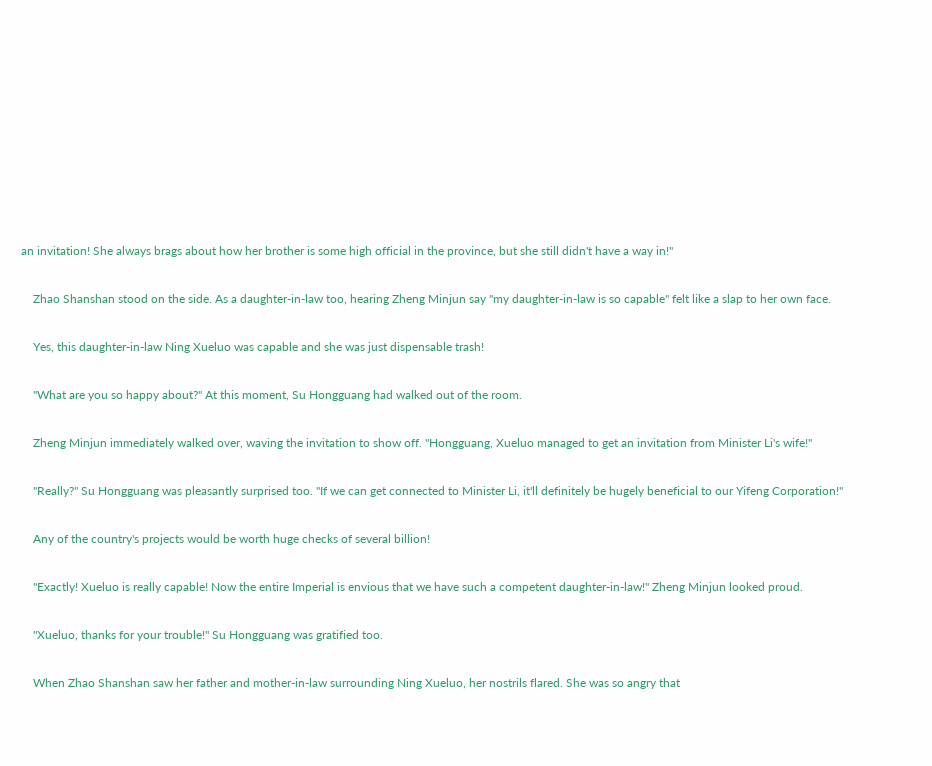an invitation! She always brags about how her brother is some high official in the province, but she still didn't have a way in!"

    Zhao Shanshan stood on the side. As a daughter-in-law too, hearing Zheng Minjun say "my daughter-in-law is so capable" felt like a slap to her own face.

    Yes, this daughter-in-law Ning Xueluo was capable and she was just dispensable trash!

    "What are you so happy about?" At this moment, Su Hongguang had walked out of the room.

    Zheng Minjun immediately walked over, waving the invitation to show off. "Hongguang, Xueluo managed to get an invitation from Minister Li's wife!"

    "Really?" Su Hongguang was pleasantly surprised too. "If we can get connected to Minister Li, it'll definitely be hugely beneficial to our Yifeng Corporation!"

    Any of the country's projects would be worth huge checks of several billion!

    "Exactly! Xueluo is really capable! Now the entire Imperial is envious that we have such a competent daughter-in-law!" Zheng Minjun looked proud.

    "Xueluo, thanks for your trouble!" Su Hongguang was gratified too.

    When Zhao Shanshan saw her father and mother-in-law surrounding Ning Xueluo, her nostrils flared. She was so angry that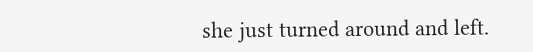she just turned around and left.